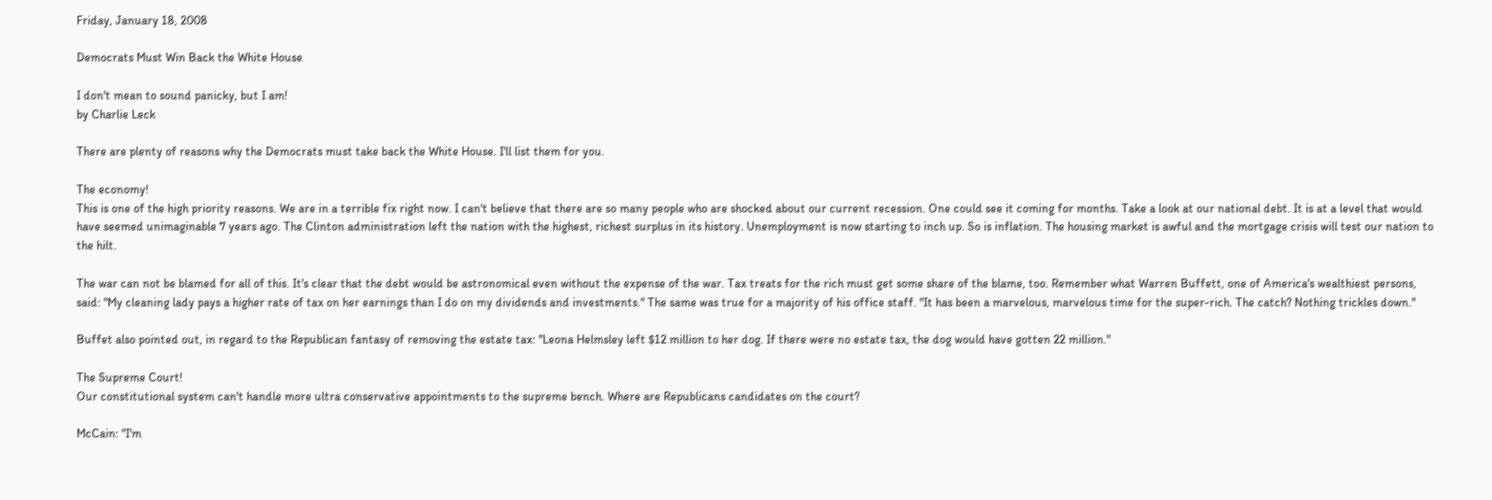Friday, January 18, 2008

Democrats Must Win Back the White House

I don't mean to sound panicky, but I am!
by Charlie Leck

There are plenty of reasons why the Democrats must take back the White House. I'll list them for you.

The economy!
This is one of the high priority reasons. We are in a terrible fix right now. I can't believe that there are so many people who are shocked about our current recession. One could see it coming for months. Take a look at our national debt. It is at a level that would have seemed unimaginable 7 years ago. The Clinton administration left the nation with the highest, richest surplus in its history. Unemployment is now starting to inch up. So is inflation. The housing market is awful and the mortgage crisis will test our nation to the hilt.

The war can not be blamed for all of this. It's clear that the debt would be astronomical even without the expense of the war. Tax treats for the rich must get some share of the blame, too. Remember what Warren Buffett, one of America's wealthiest persons, said: "My cleaning lady pays a higher rate of tax on her earnings than I do on my dividends and investments." The same was true for a majority of his office staff. "It has been a marvelous, marvelous time for the super-rich. The catch? Nothing trickles down."

Buffet also pointed out, in regard to the Republican fantasy of removing the estate tax: "Leona Helmsley left $12 million to her dog. If there were no estate tax, the dog would have gotten 22 million."

The Supreme Court!
Our constitutional system can't handle more ultra conservative appointments to the supreme bench. Where are Republicans candidates on the court?

McCain: "I'm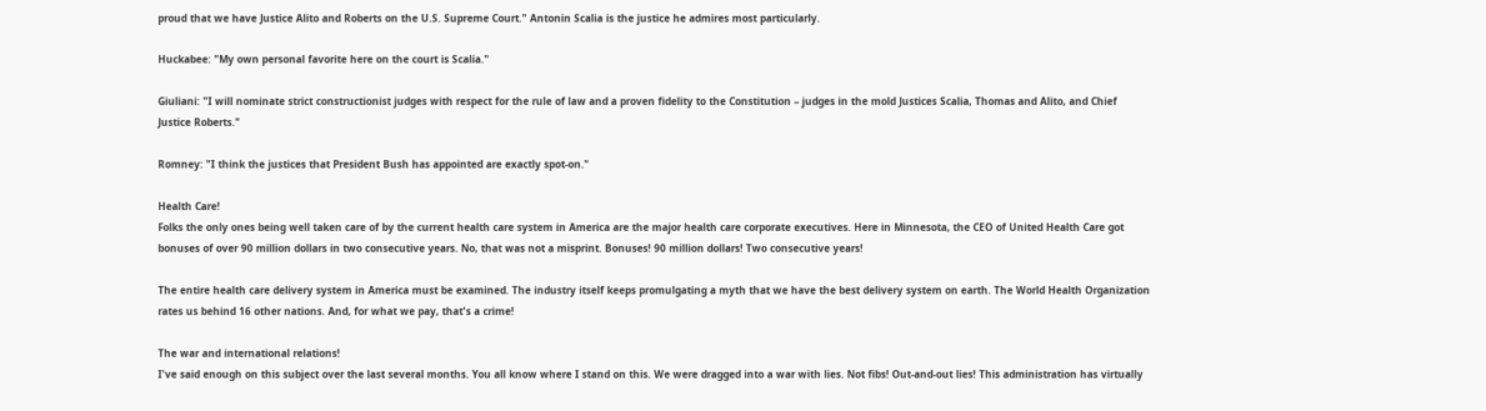proud that we have Justice Alito and Roberts on the U.S. Supreme Court." Antonin Scalia is the justice he admires most particularly.

Huckabee: "My own personal favorite here on the court is Scalia."

Giuliani: "I will nominate strict constructionist judges with respect for the rule of law and a proven fidelity to the Constitution – judges in the mold Justices Scalia, Thomas and Alito, and Chief Justice Roberts."

Romney: "I think the justices that President Bush has appointed are exactly spot-on."

Health Care!
Folks the only ones being well taken care of by the current health care system in America are the major health care corporate executives. Here in Minnesota, the CEO of United Health Care got bonuses of over 90 million dollars in two consecutive years. No, that was not a misprint. Bonuses! 90 million dollars! Two consecutive years!

The entire health care delivery system in America must be examined. The industry itself keeps promulgating a myth that we have the best delivery system on earth. The World Health Organization rates us behind 16 other nations. And, for what we pay, that's a crime!

The war and international relations!
I've said enough on this subject over the last several months. You all know where I stand on this. We were dragged into a war with lies. Not fibs! Out-and-out lies! This administration has virtually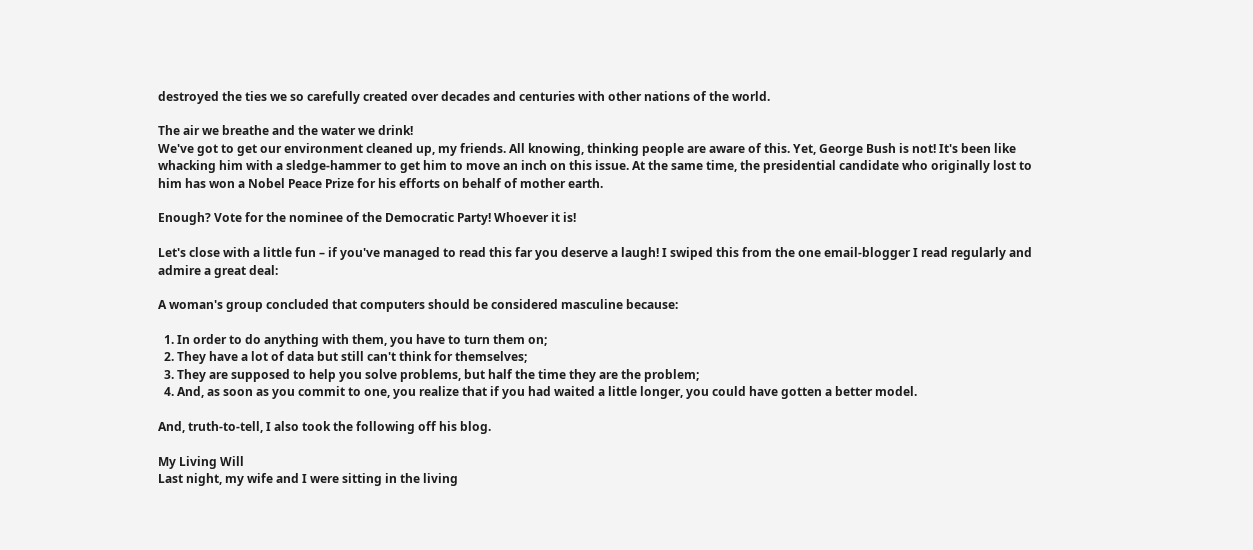destroyed the ties we so carefully created over decades and centuries with other nations of the world.

The air we breathe and the water we drink!
We've got to get our environment cleaned up, my friends. All knowing, thinking people are aware of this. Yet, George Bush is not! It's been like whacking him with a sledge-hammer to get him to move an inch on this issue. At the same time, the presidential candidate who originally lost to him has won a Nobel Peace Prize for his efforts on behalf of mother earth.

Enough? Vote for the nominee of the Democratic Party! Whoever it is!

Let's close with a little fun – if you've managed to read this far you deserve a laugh! I swiped this from the one email-blogger I read regularly and admire a great deal:

A woman's group concluded that computers should be considered masculine because:

  1. In order to do anything with them, you have to turn them on;
  2. They have a lot of data but still can't think for themselves;
  3. They are supposed to help you solve problems, but half the time they are the problem;
  4. And, as soon as you commit to one, you realize that if you had waited a little longer, you could have gotten a better model.

And, truth-to-tell, I also took the following off his blog.

My Living Will
Last night, my wife and I were sitting in the living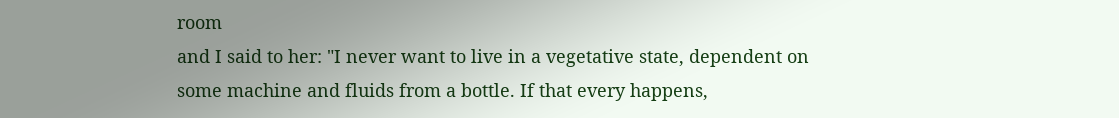room
and I said to her: "I never want to live in a vegetative state, dependent on
some machine and fluids from a bottle. If that every happens,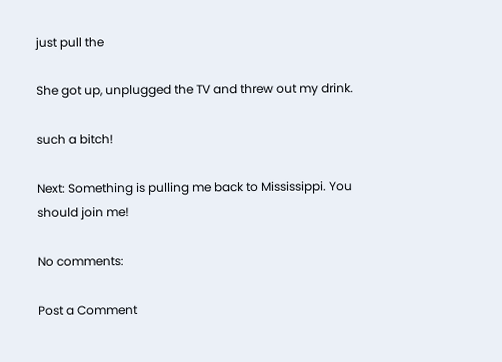just pull the

She got up, unplugged the TV and threw out my drink.

such a bitch!

Next: Something is pulling me back to Mississippi. You should join me!

No comments:

Post a Comment